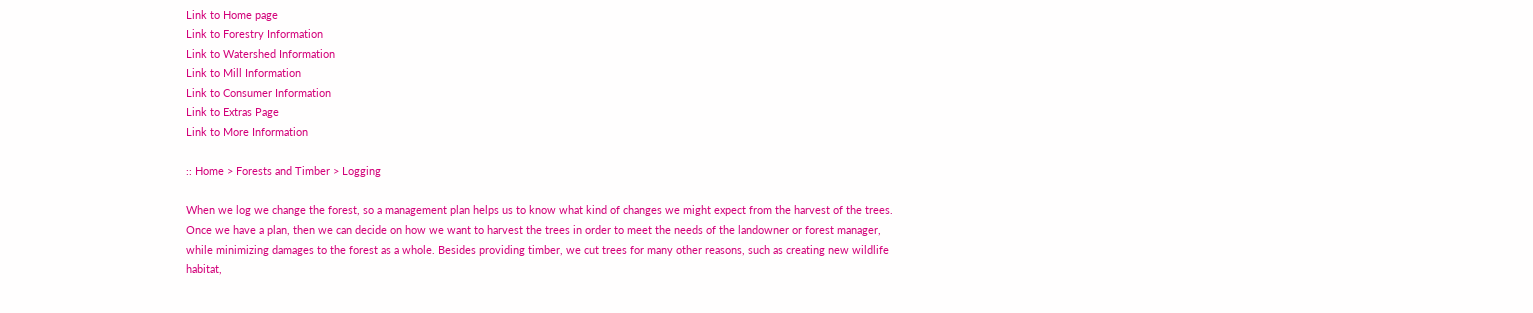Link to Home page
Link to Forestry Information
Link to Watershed Information
Link to Mill Information
Link to Consumer Information
Link to Extras Page
Link to More Information

:: Home > Forests and Timber > Logging

When we log we change the forest, so a management plan helps us to know what kind of changes we might expect from the harvest of the trees. Once we have a plan, then we can decide on how we want to harvest the trees in order to meet the needs of the landowner or forest manager, while minimizing damages to the forest as a whole. Besides providing timber, we cut trees for many other reasons, such as creating new wildlife habitat,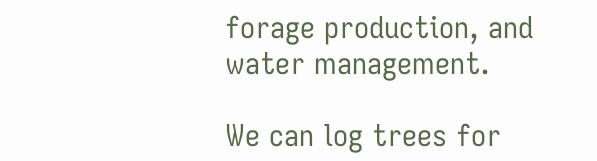forage production, and water management.

We can log trees for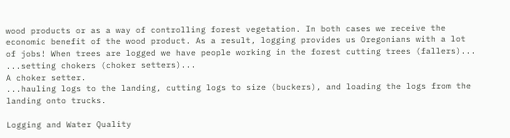wood products or as a way of controlling forest vegetation. In both cases we receive the economic benefit of the wood product. As a result, logging provides us Oregonians with a lot of jobs! When trees are logged we have people working in the forest cutting trees (fallers)...
...setting chokers (choker setters)...
A choker setter.
...hauling logs to the landing, cutting logs to size (buckers), and loading the logs from the landing onto trucks.

Logging and Water Quality